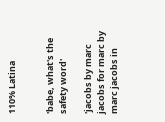110% Latina


'babe, what's the safety word'

'jacobs by marc jacobs for marc by marc jacobs in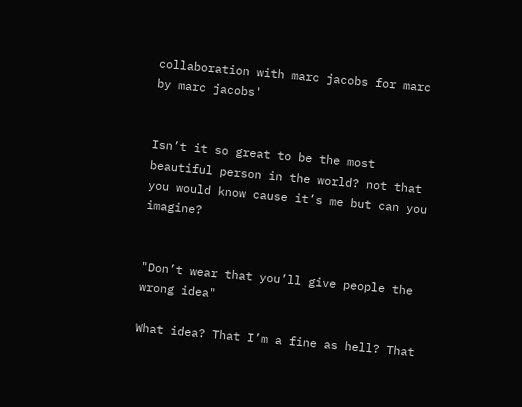collaboration with marc jacobs for marc by marc jacobs'


Isn’t it so great to be the most beautiful person in the world? not that you would know cause it’s me but can you imagine?


"Don’t wear that you’ll give people the wrong idea"

What idea? That I’m a fine as hell? That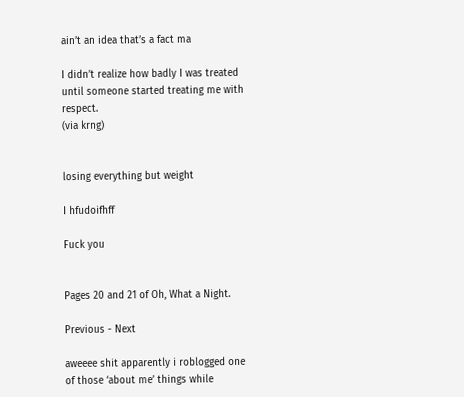ain’t an idea that’s a fact ma

I didn’t realize how badly I was treated until someone started treating me with respect.
(via krng)


losing everything but weight

I hfudoifhff

Fuck you


Pages 20 and 21 of Oh, What a Night.

Previous - Next

aweeee shit apparently i roblogged one of those ‘about me’ things while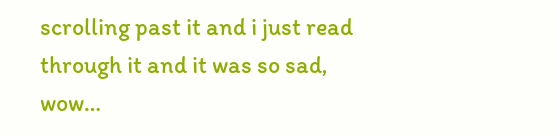scrolling past it and i just read through it and it was so sad, wow…